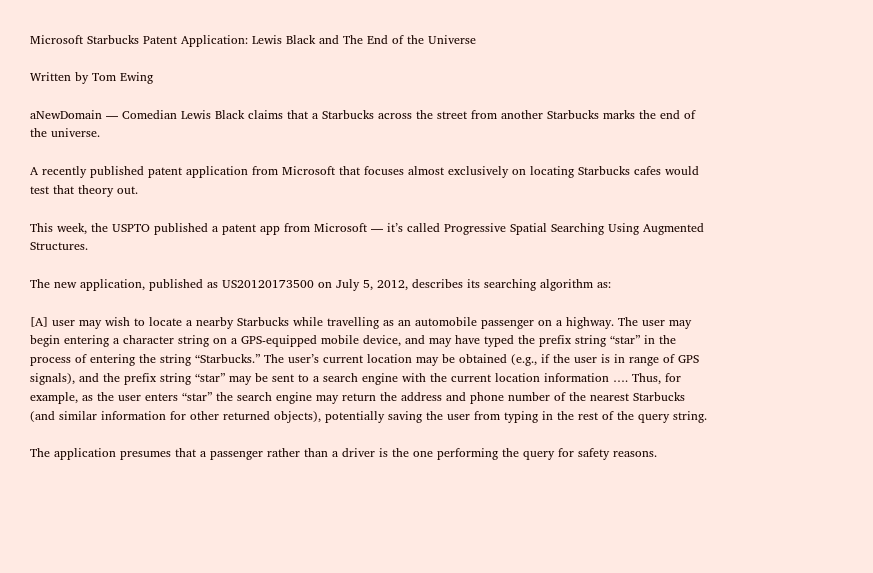Microsoft Starbucks Patent Application: Lewis Black and The End of the Universe

Written by Tom Ewing

aNewDomain — Comedian Lewis Black claims that a Starbucks across the street from another Starbucks marks the end of the universe.

A recently published patent application from Microsoft that focuses almost exclusively on locating Starbucks cafes would test that theory out.

This week, the USPTO published a patent app from Microsoft — it’s called Progressive Spatial Searching Using Augmented Structures.

The new application, published as US20120173500 on July 5, 2012, describes its searching algorithm as:

[A] user may wish to locate a nearby Starbucks while travelling as an automobile passenger on a highway. The user may begin entering a character string on a GPS-equipped mobile device, and may have typed the prefix string “star” in the process of entering the string “Starbucks.” The user’s current location may be obtained (e.g., if the user is in range of GPS signals), and the prefix string “star” may be sent to a search engine with the current location information …. Thus, for example, as the user enters “star” the search engine may return the address and phone number of the nearest Starbucks (and similar information for other returned objects), potentially saving the user from typing in the rest of the query string.

The application presumes that a passenger rather than a driver is the one performing the query for safety reasons.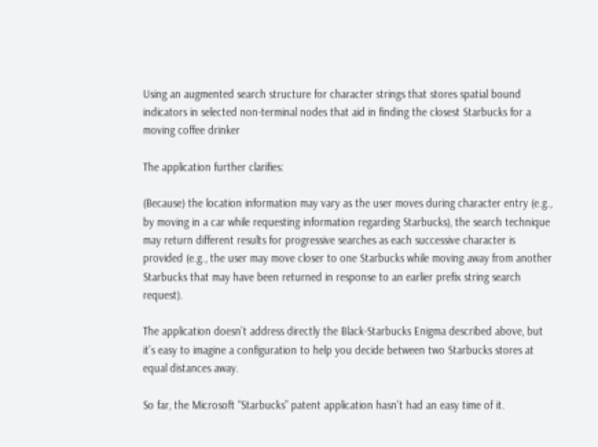Using an augmented search structure for character strings that stores spatial bound indicators in selected non-terminal nodes that aid in finding the closest Starbucks for a moving coffee drinker

The application further clarifies:

(Because) the location information may vary as the user moves during character entry (e.g., by moving in a car while requesting information regarding Starbucks), the search technique may return different results for progressive searches as each successive character is provided (e.g., the user may move closer to one Starbucks while moving away from another Starbucks that may have been returned in response to an earlier prefix string search request).

The application doesn’t address directly the Black-Starbucks Enigma described above, but it’s easy to imagine a configuration to help you decide between two Starbucks stores at equal distances away.

So far, the Microsoft “Starbucks” patent application hasn’t had an easy time of it.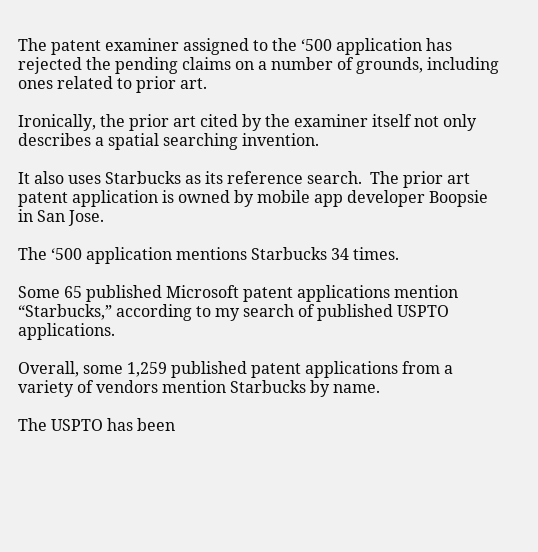The patent examiner assigned to the ‘500 application has rejected the pending claims on a number of grounds, including ones related to prior art.

Ironically, the prior art cited by the examiner itself not only describes a spatial searching invention.

It also uses Starbucks as its reference search.  The prior art patent application is owned by mobile app developer Boopsie in San Jose.

The ‘500 application mentions Starbucks 34 times.

Some 65 published Microsoft patent applications mention “Starbucks,” according to my search of published USPTO applications.

Overall, some 1,259 published patent applications from a variety of vendors mention Starbucks by name.

The USPTO has been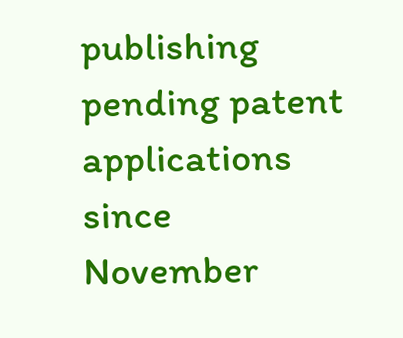publishing pending patent applications since November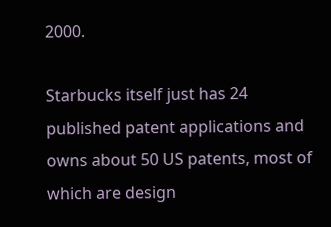2000.

Starbucks itself just has 24 published patent applications and owns about 50 US patents, most of which are design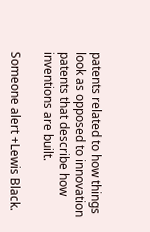patents related to how things look as opposed to innovation patents that describe how inventions are built.

Someone alert +Lewis Black.